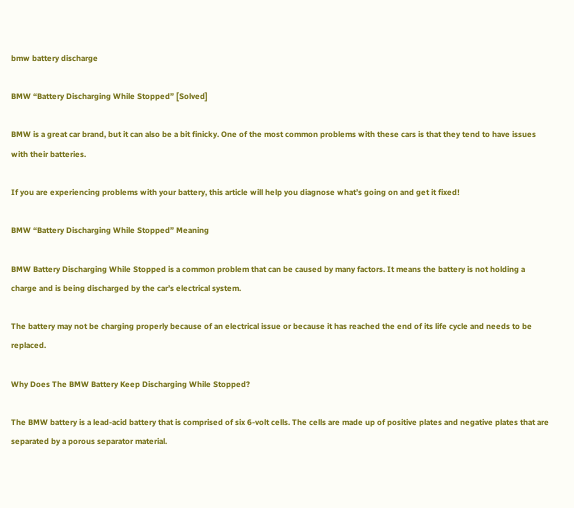bmw battery discharge

BMW “Battery Discharging While Stopped” [Solved]

BMW is a great car brand, but it can also be a bit finicky. One of the most common problems with these cars is that they tend to have issues with their batteries.

If you are experiencing problems with your battery, this article will help you diagnose what’s going on and get it fixed!

BMW “Battery Discharging While Stopped” Meaning

BMW Battery Discharging While Stopped is a common problem that can be caused by many factors. It means the battery is not holding a charge and is being discharged by the car’s electrical system.

The battery may not be charging properly because of an electrical issue or because it has reached the end of its life cycle and needs to be replaced.

Why Does The BMW Battery Keep Discharging While Stopped?

The BMW battery is a lead-acid battery that is comprised of six 6-volt cells. The cells are made up of positive plates and negative plates that are separated by a porous separator material.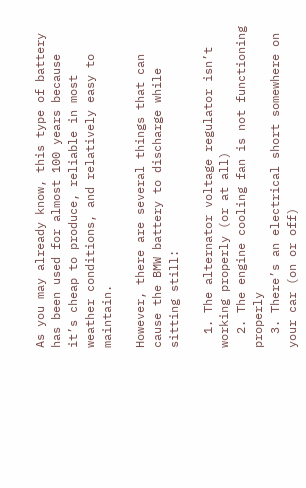As you may already know, this type of battery has been used for almost 100 years because it’s cheap to produce, reliable in most weather conditions, and relatively easy to maintain.

However, there are several things that can cause the BMW battery to discharge while sitting still:

  1. The alternator voltage regulator isn’t working properly (or at all)
  2. The engine cooling fan is not functioning properly
  3. There’s an electrical short somewhere on your car (on or off)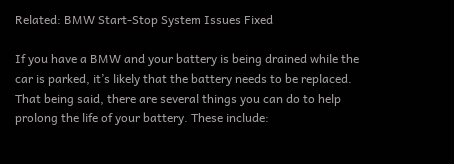Related: BMW Start-Stop System Issues Fixed

If you have a BMW and your battery is being drained while the car is parked, it’s likely that the battery needs to be replaced. That being said, there are several things you can do to help prolong the life of your battery. These include: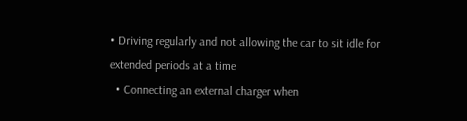• Driving regularly and not allowing the car to sit idle for extended periods at a time
  • Connecting an external charger when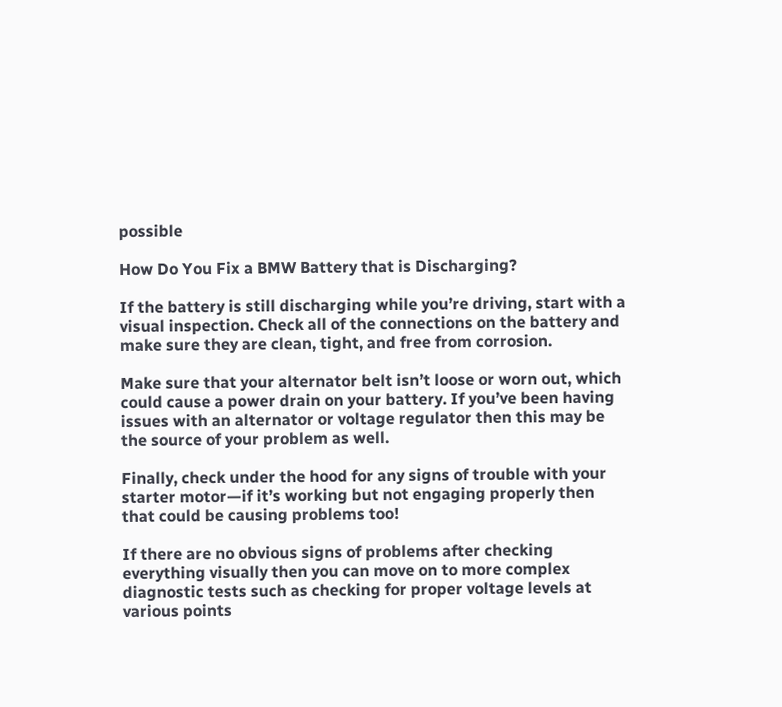possible

How Do You Fix a BMW Battery that is Discharging?

If the battery is still discharging while you’re driving, start with a visual inspection. Check all of the connections on the battery and make sure they are clean, tight, and free from corrosion.

Make sure that your alternator belt isn’t loose or worn out, which could cause a power drain on your battery. If you’ve been having issues with an alternator or voltage regulator then this may be the source of your problem as well.

Finally, check under the hood for any signs of trouble with your starter motor—if it’s working but not engaging properly then that could be causing problems too!

If there are no obvious signs of problems after checking everything visually then you can move on to more complex diagnostic tests such as checking for proper voltage levels at various points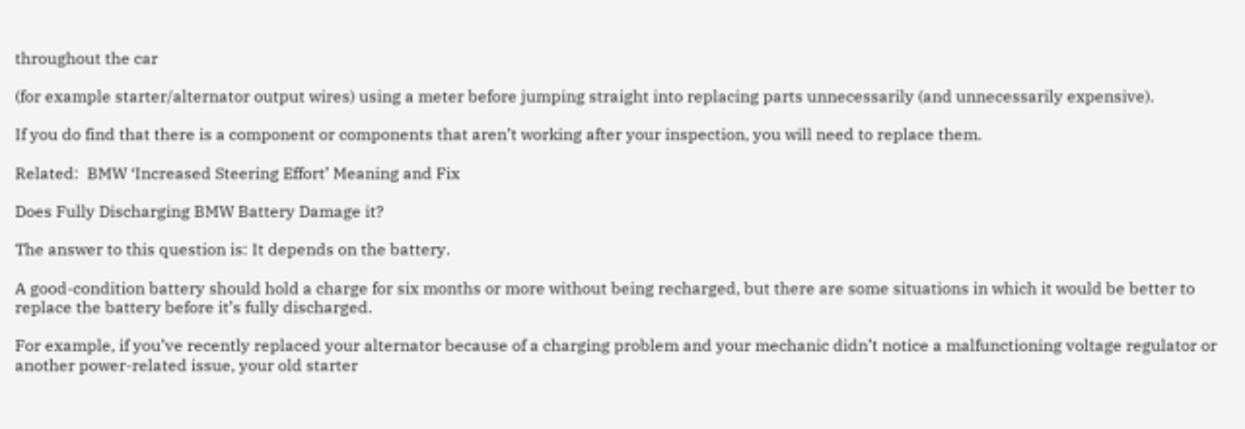throughout the car

(for example starter/alternator output wires) using a meter before jumping straight into replacing parts unnecessarily (and unnecessarily expensive).

If you do find that there is a component or components that aren’t working after your inspection, you will need to replace them.

Related:  BMW ‘Increased Steering Effort’ Meaning and Fix

Does Fully Discharging BMW Battery Damage it?

The answer to this question is: It depends on the battery.

A good-condition battery should hold a charge for six months or more without being recharged, but there are some situations in which it would be better to replace the battery before it’s fully discharged.

For example, if you’ve recently replaced your alternator because of a charging problem and your mechanic didn’t notice a malfunctioning voltage regulator or another power-related issue, your old starter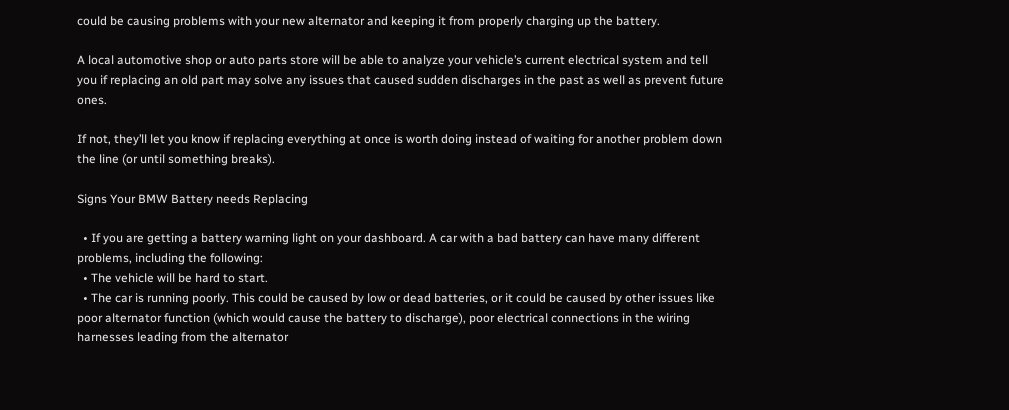could be causing problems with your new alternator and keeping it from properly charging up the battery.

A local automotive shop or auto parts store will be able to analyze your vehicle’s current electrical system and tell you if replacing an old part may solve any issues that caused sudden discharges in the past as well as prevent future ones.

If not, they’ll let you know if replacing everything at once is worth doing instead of waiting for another problem down the line (or until something breaks).

Signs Your BMW Battery needs Replacing

  • If you are getting a battery warning light on your dashboard. A car with a bad battery can have many different problems, including the following:
  • The vehicle will be hard to start.
  • The car is running poorly. This could be caused by low or dead batteries, or it could be caused by other issues like poor alternator function (which would cause the battery to discharge), poor electrical connections in the wiring harnesses leading from the alternator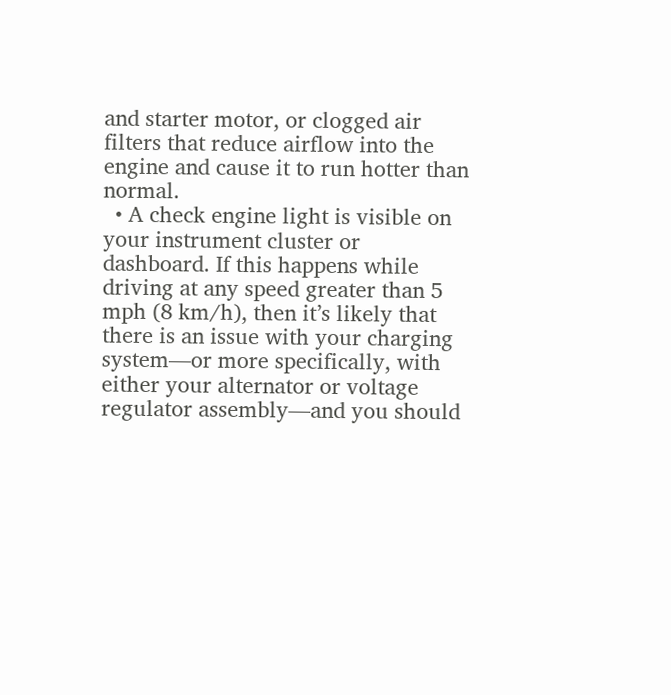and starter motor, or clogged air filters that reduce airflow into the engine and cause it to run hotter than normal.
  • A check engine light is visible on your instrument cluster or dashboard. If this happens while driving at any speed greater than 5 mph (8 km/h), then it’s likely that there is an issue with your charging system—or more specifically, with either your alternator or voltage regulator assembly—and you should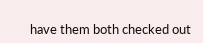have them both checked out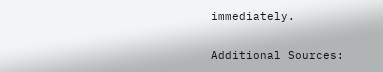immediately.

Additional Sources: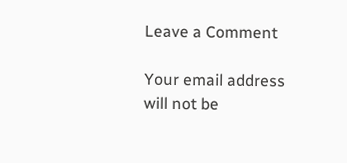Leave a Comment

Your email address will not be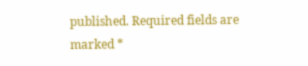published. Required fields are marked *